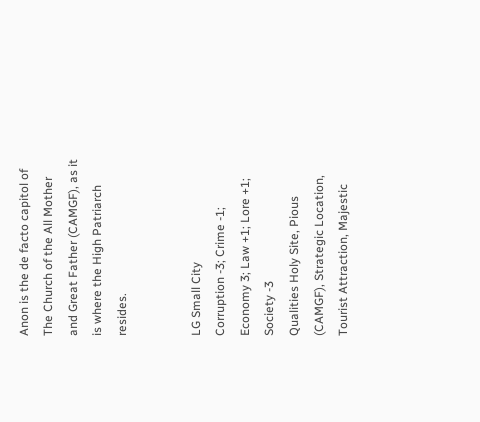Anon is the de facto capitol of The Church of the All Mother and Great Father (CAMGF), as it is where the High Patriarch resides.


LG Small City
Corruption -3; Crime -1; Economy 3; Law +1; Lore +1; Society -3
Qualities Holy Site, Pious (CAMGF), Strategic Location, Tourist Attraction, Majestic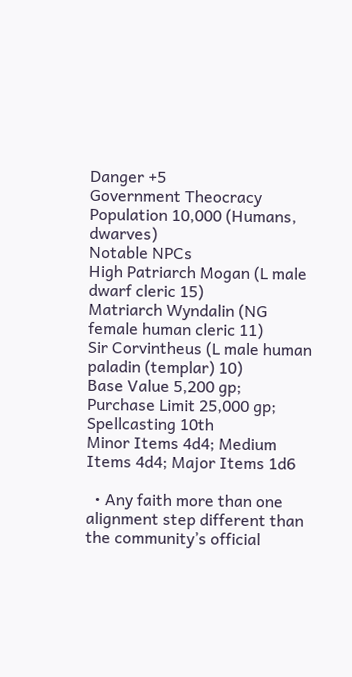Danger +5
Government Theocracy
Population 10,000 (Humans, dwarves)
Notable NPCs
High Patriarch Mogan (L male dwarf cleric 15)
Matriarch Wyndalin (NG female human cleric 11)
Sir Corvintheus (L male human paladin (templar) 10)
Base Value 5,200 gp; Purchase Limit 25,000 gp; Spellcasting 10th
Minor Items 4d4; Medium Items 4d4; Major Items 1d6

  • Any faith more than one alignment step different than the community’s official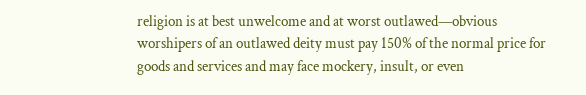religion is at best unwelcome and at worst outlawed—obvious worshipers of an outlawed deity must pay 150% of the normal price for goods and services and may face mockery, insult, or even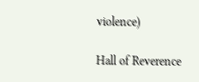violence)

Hall of Reverence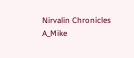Nirvalin Chronicles A_Mike